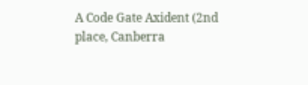A Code Gate Axident (2nd place, Canberra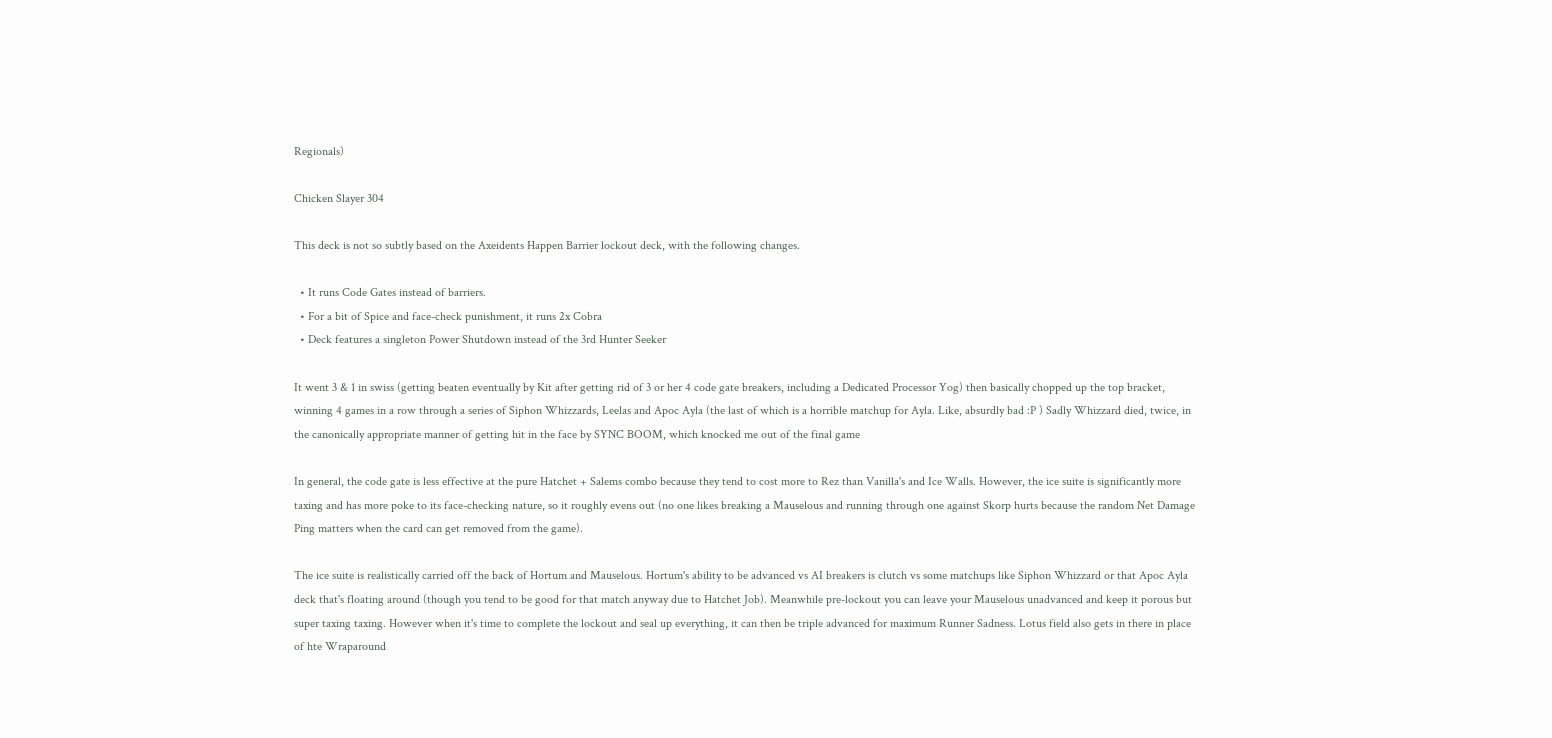Regionals)

Chicken Slayer 304

This deck is not so subtly based on the Axeidents Happen Barrier lockout deck, with the following changes.

  • It runs Code Gates instead of barriers.
  • For a bit of Spice and face-check punishment, it runs 2x Cobra
  • Deck features a singleton Power Shutdown instead of the 3rd Hunter Seeker

It went 3 & 1 in swiss (getting beaten eventually by Kit after getting rid of 3 or her 4 code gate breakers, including a Dedicated Processor Yog) then basically chopped up the top bracket, winning 4 games in a row through a series of Siphon Whizzards, Leelas and Apoc Ayla (the last of which is a horrible matchup for Ayla. Like, absurdly bad :P ) Sadly Whizzard died, twice, in the canonically appropriate manner of getting hit in the face by SYNC BOOM, which knocked me out of the final game

In general, the code gate is less effective at the pure Hatchet + Salems combo because they tend to cost more to Rez than Vanilla's and Ice Walls. However, the ice suite is significantly more taxing and has more poke to its face-checking nature, so it roughly evens out (no one likes breaking a Mauselous and running through one against Skorp hurts because the random Net Damage Ping matters when the card can get removed from the game).

The ice suite is realistically carried off the back of Hortum and Mauselous. Hortum's ability to be advanced vs AI breakers is clutch vs some matchups like Siphon Whizzard or that Apoc Ayla deck that's floating around (though you tend to be good for that match anyway due to Hatchet Job). Meanwhile pre-lockout you can leave your Mauselous unadvanced and keep it porous but super taxing taxing. However when it's time to complete the lockout and seal up everything, it can then be triple advanced for maximum Runner Sadness. Lotus field also gets in there in place of hte Wraparound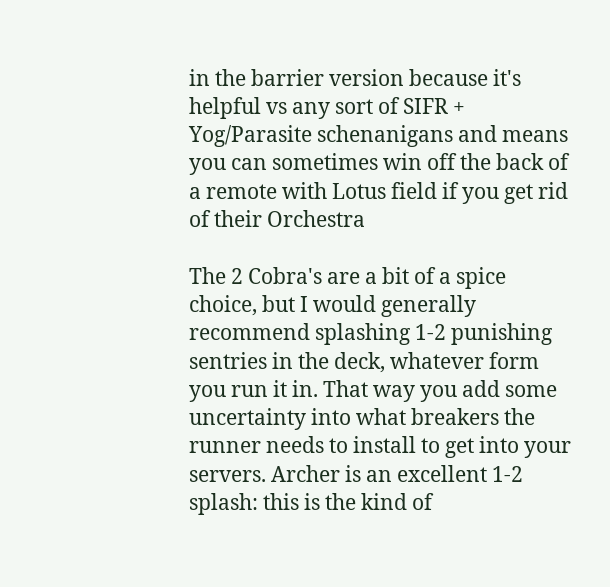in the barrier version because it's helpful vs any sort of SIFR + Yog/Parasite schenanigans and means you can sometimes win off the back of a remote with Lotus field if you get rid of their Orchestra

The 2 Cobra's are a bit of a spice choice, but I would generally recommend splashing 1-2 punishing sentries in the deck, whatever form you run it in. That way you add some uncertainty into what breakers the runner needs to install to get into your servers. Archer is an excellent 1-2 splash: this is the kind of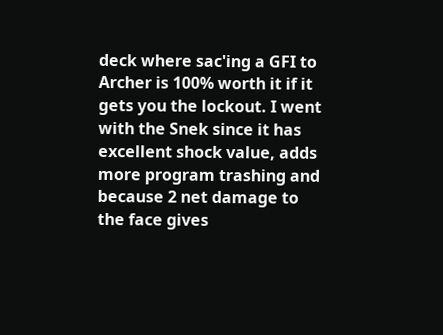deck where sac'ing a GFI to Archer is 100% worth it if it gets you the lockout. I went with the Snek since it has excellent shock value, adds more program trashing and because 2 net damage to the face gives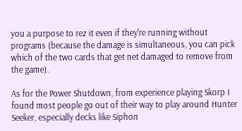you a purpose to rez it even if they're running without programs (because the damage is simultaneous, you can pick which of the two cards that get net damaged to remove from the game).

As for the Power Shutdown, from experience playing Skorp I found most people go out of their way to play around Hunter Seeker, especially decks like Siphon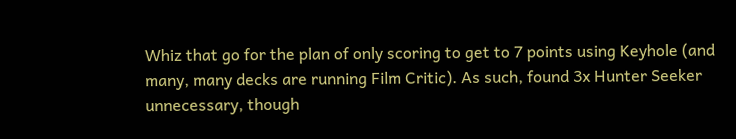Whiz that go for the plan of only scoring to get to 7 points using Keyhole (and many, many decks are running Film Critic). As such, found 3x Hunter Seeker unnecessary, though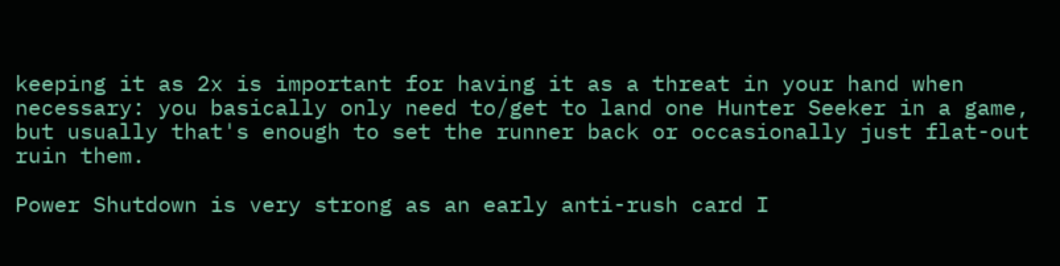keeping it as 2x is important for having it as a threat in your hand when necessary: you basically only need to/get to land one Hunter Seeker in a game, but usually that's enough to set the runner back or occasionally just flat-out ruin them.

Power Shutdown is very strong as an early anti-rush card I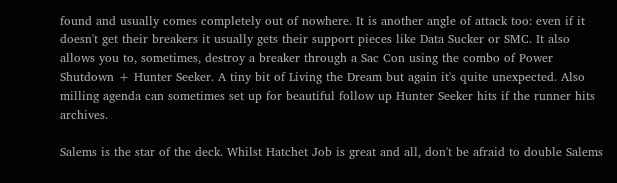found and usually comes completely out of nowhere. It is another angle of attack too: even if it doesn't get their breakers it usually gets their support pieces like Data Sucker or SMC. It also allows you to, sometimes, destroy a breaker through a Sac Con using the combo of Power Shutdown + Hunter Seeker. A tiny bit of Living the Dream but again it's quite unexpected. Also milling agenda can sometimes set up for beautiful follow up Hunter Seeker hits if the runner hits archives.

Salems is the star of the deck. Whilst Hatchet Job is great and all, don't be afraid to double Salems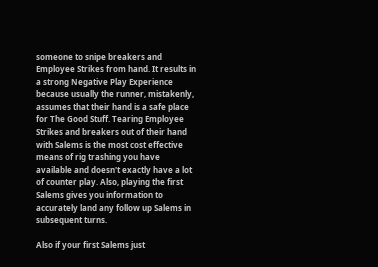someone to snipe breakers and Employee Strikes from hand. It results in a strong Negative Play Experience because usually the runner, mistakenly, assumes that their hand is a safe place for The Good Stuff. Tearing Employee Strikes and breakers out of their hand with Salems is the most cost effective means of rig trashing you have available and doesn't exactly have a lot of counter play. Also, playing the first Salems gives you information to accurately land any follow up Salems in subsequent turns.

Also if your first Salems just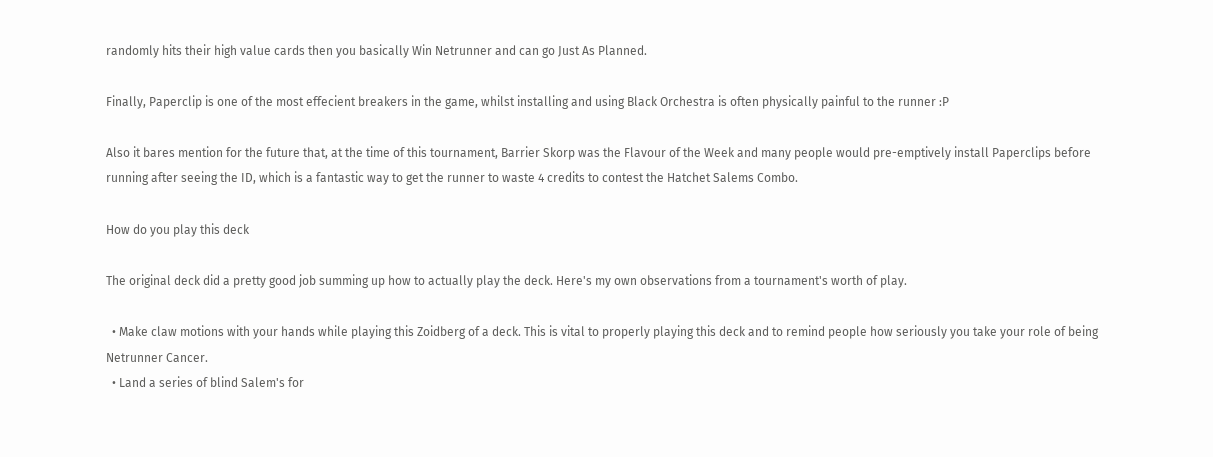randomly hits their high value cards then you basically Win Netrunner and can go Just As Planned.

Finally, Paperclip is one of the most effecient breakers in the game, whilst installing and using Black Orchestra is often physically painful to the runner :P

Also it bares mention for the future that, at the time of this tournament, Barrier Skorp was the Flavour of the Week and many people would pre-emptively install Paperclips before running after seeing the ID, which is a fantastic way to get the runner to waste 4 credits to contest the Hatchet Salems Combo.

How do you play this deck

The original deck did a pretty good job summing up how to actually play the deck. Here's my own observations from a tournament's worth of play.

  • Make claw motions with your hands while playing this Zoidberg of a deck. This is vital to properly playing this deck and to remind people how seriously you take your role of being Netrunner Cancer.
  • Land a series of blind Salem's for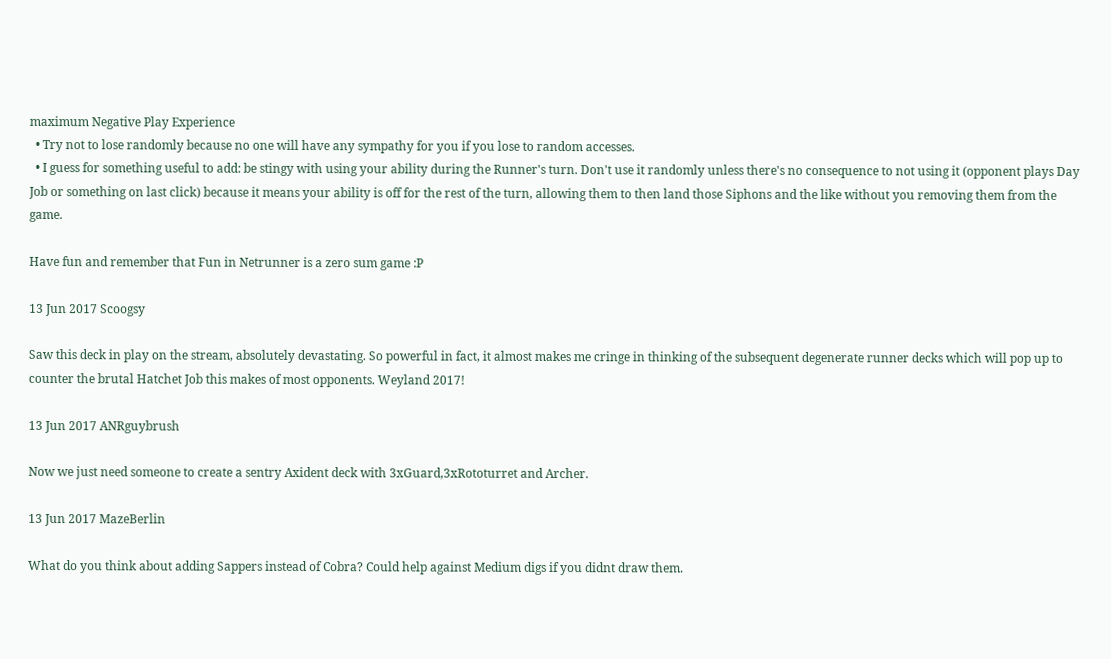maximum Negative Play Experience
  • Try not to lose randomly because no one will have any sympathy for you if you lose to random accesses.
  • I guess for something useful to add: be stingy with using your ability during the Runner's turn. Don't use it randomly unless there's no consequence to not using it (opponent plays Day Job or something on last click) because it means your ability is off for the rest of the turn, allowing them to then land those Siphons and the like without you removing them from the game.

Have fun and remember that Fun in Netrunner is a zero sum game :P

13 Jun 2017 Scoogsy

Saw this deck in play on the stream, absolutely devastating. So powerful in fact, it almost makes me cringe in thinking of the subsequent degenerate runner decks which will pop up to counter the brutal Hatchet Job this makes of most opponents. Weyland 2017!

13 Jun 2017 ANRguybrush

Now we just need someone to create a sentry Axident deck with 3xGuard,3xRototurret and Archer.

13 Jun 2017 MazeBerlin

What do you think about adding Sappers instead of Cobra? Could help against Medium digs if you didnt draw them.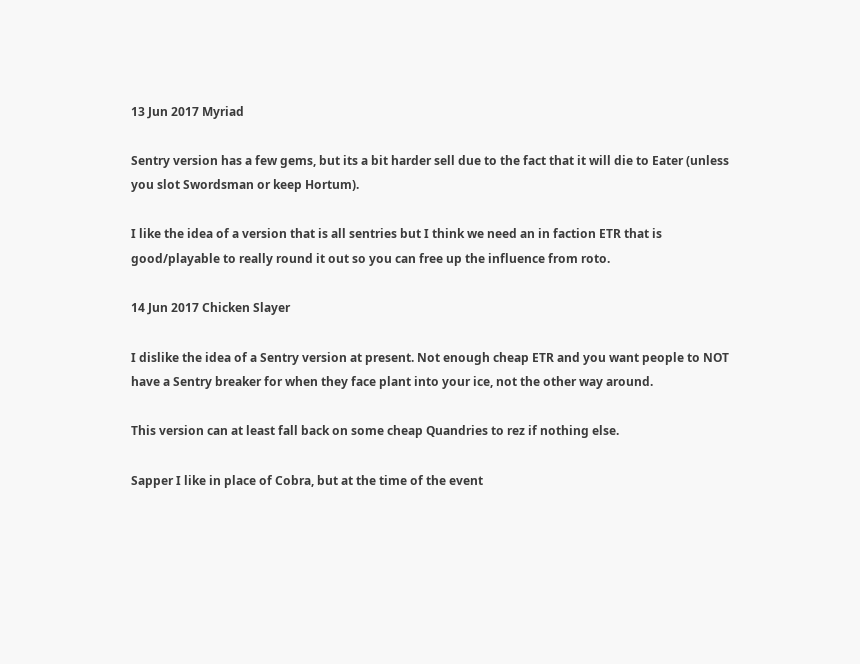13 Jun 2017 Myriad

Sentry version has a few gems, but its a bit harder sell due to the fact that it will die to Eater (unless you slot Swordsman or keep Hortum).

I like the idea of a version that is all sentries but I think we need an in faction ETR that is good/playable to really round it out so you can free up the influence from roto.

14 Jun 2017 Chicken Slayer

I dislike the idea of a Sentry version at present. Not enough cheap ETR and you want people to NOT have a Sentry breaker for when they face plant into your ice, not the other way around.

This version can at least fall back on some cheap Quandries to rez if nothing else.

Sapper I like in place of Cobra, but at the time of the event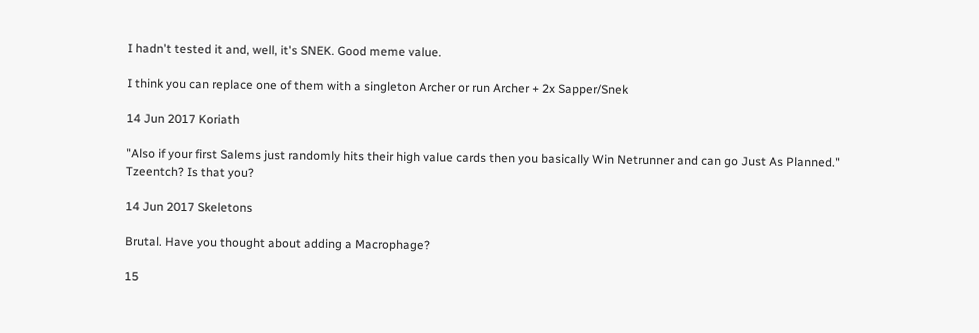I hadn't tested it and, well, it's SNEK. Good meme value.

I think you can replace one of them with a singleton Archer or run Archer + 2x Sapper/Snek

14 Jun 2017 Koriath

"Also if your first Salems just randomly hits their high value cards then you basically Win Netrunner and can go Just As Planned." Tzeentch? Is that you?

14 Jun 2017 Skeletons

Brutal. Have you thought about adding a Macrophage?

15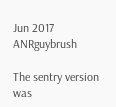Jun 2017 ANRguybrush

The sentry version was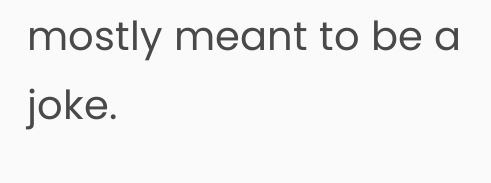mostly meant to be a joke.